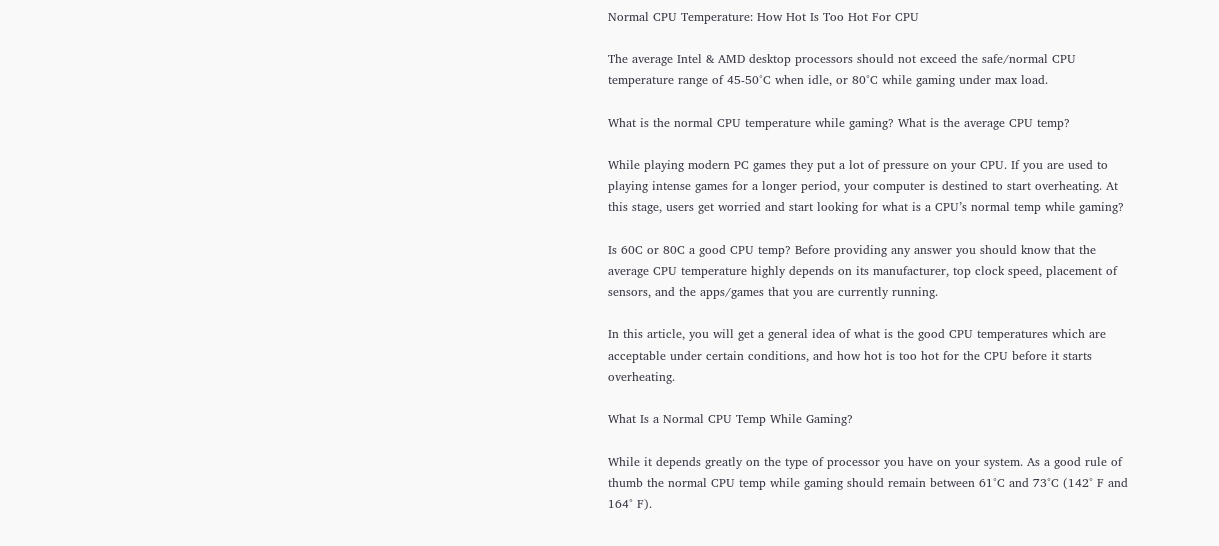Normal CPU Temperature: How Hot Is Too Hot For CPU

The average Intel & AMD desktop processors should not exceed the safe/normal CPU temperature range of 45-50°C when idle, or 80°C while gaming under max load.

What is the normal CPU temperature while gaming? What is the average CPU temp?

While playing modern PC games they put a lot of pressure on your CPU. If you are used to playing intense games for a longer period, your computer is destined to start overheating. At this stage, users get worried and start looking for what is a CPU’s normal temp while gaming?

Is 60C or 80C a good CPU temp? Before providing any answer you should know that the average CPU temperature highly depends on its manufacturer, top clock speed, placement of sensors, and the apps/games that you are currently running.

In this article, you will get a general idea of what is the good CPU temperatures which are acceptable under certain conditions, and how hot is too hot for the CPU before it starts overheating.

What Is a Normal CPU Temp While Gaming?

While it depends greatly on the type of processor you have on your system. As a good rule of thumb the normal CPU temp while gaming should remain between 61°C and 73°C (142° F and 164° F).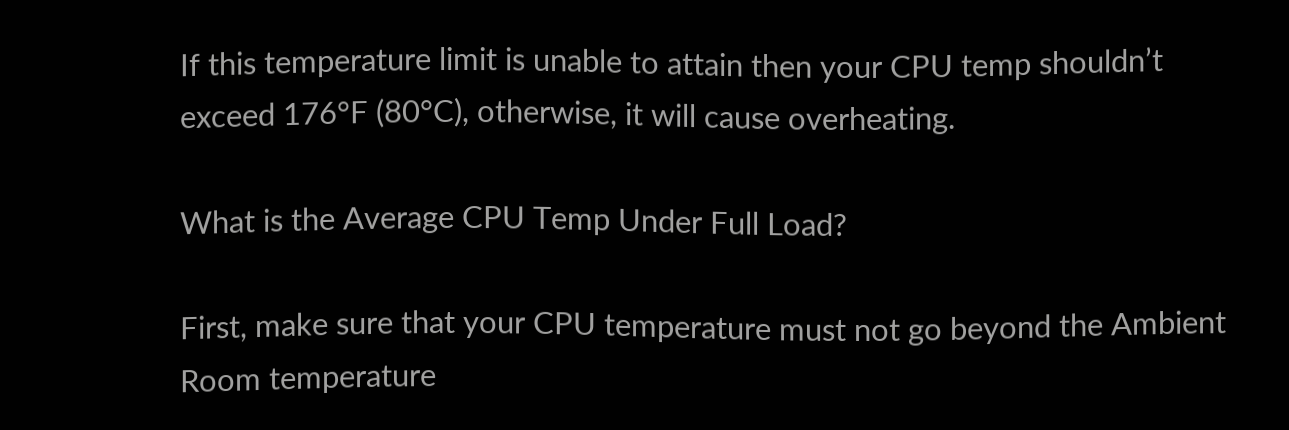If this temperature limit is unable to attain then your CPU temp shouldn’t exceed 176°F (80°C), otherwise, it will cause overheating.

What is the Average CPU Temp Under Full Load?

First, make sure that your CPU temperature must not go beyond the Ambient Room temperature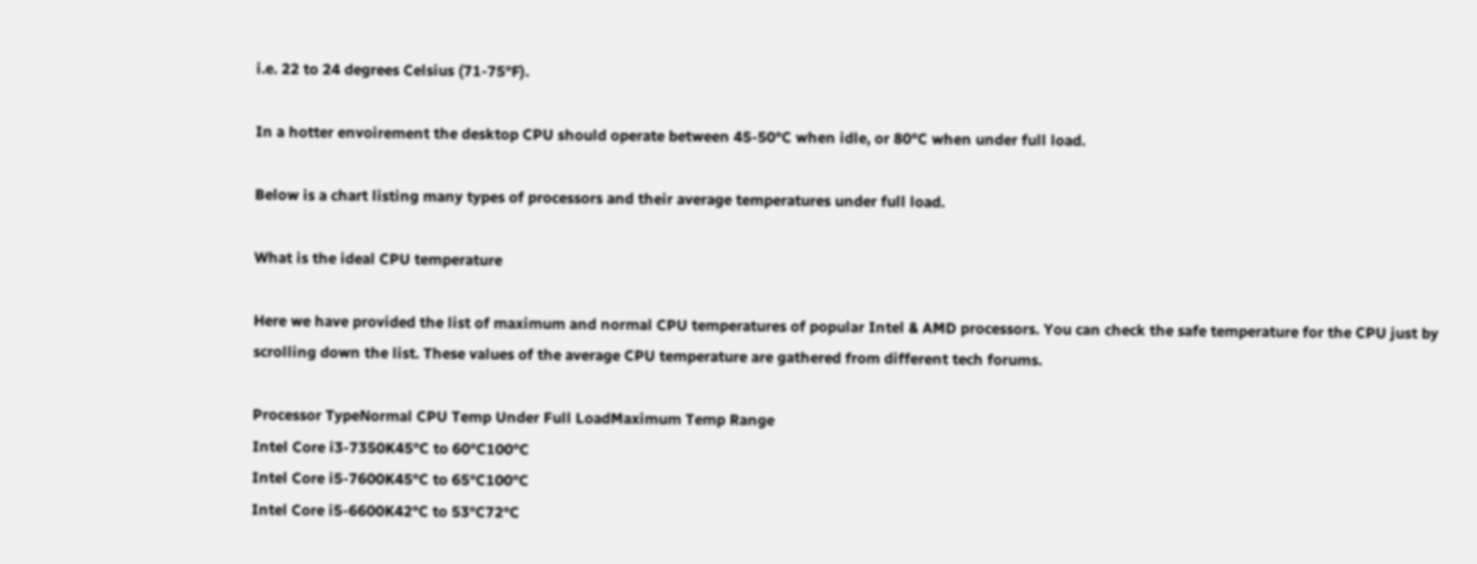i.e. 22 to 24 degrees Celsius (71-75°F).

In a hotter envoirement the desktop CPU should operate between 45-50°C when idle, or 80°C when under full load.

Below is a chart listing many types of processors and their average temperatures under full load.

What is the ideal CPU temperature

Here we have provided the list of maximum and normal CPU temperatures of popular Intel & AMD processors. You can check the safe temperature for the CPU just by scrolling down the list. These values of the average CPU temperature are gathered from different tech forums.

Processor TypeNormal CPU Temp Under Full LoadMaximum Temp Range
Intel Core i3-7350K45°C to 60°C100°C
Intel Core i5-7600K45°C to 65°C100°C
Intel Core i5-6600K42°C to 53°C72°C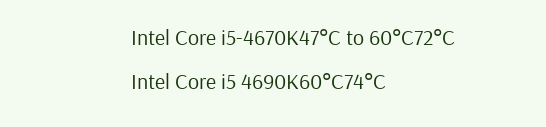Intel Core i5-4670K47°C to 60°C72°C
Intel Core i5 4690K60°C74°C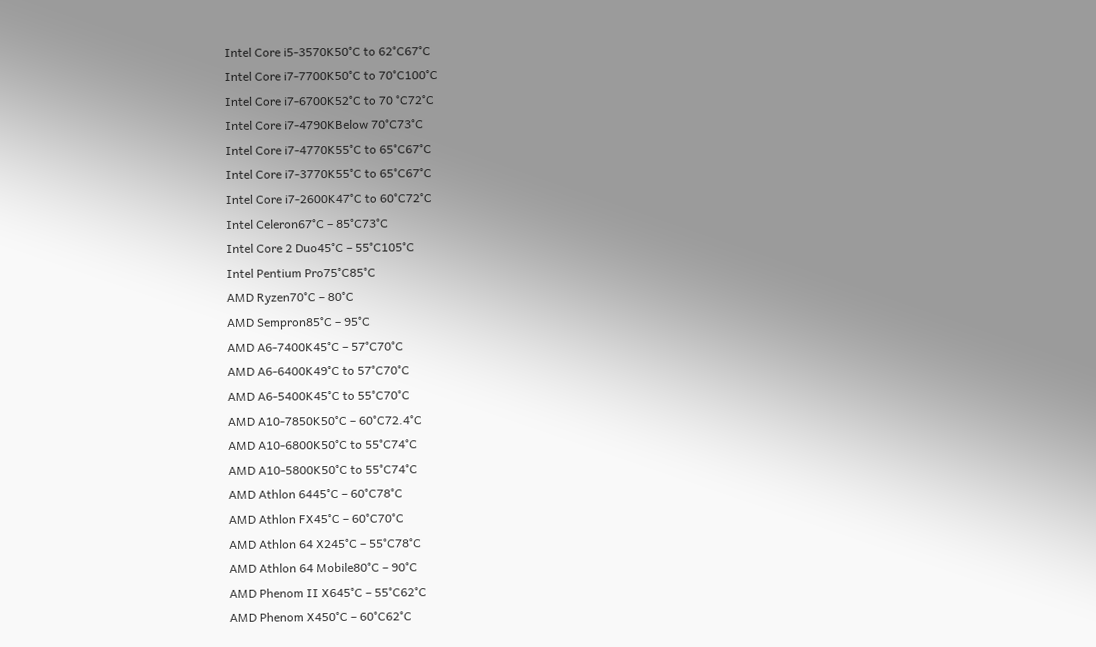Intel Core i5-3570K50°C to 62°C67°C
Intel Core i7-7700K50°C to 70°C100°C
Intel Core i7-6700K52°C to 70 °C72°C
Intel Core i7-4790KBelow 70°C73°C
Intel Core i7-4770K55°C to 65°C67°C
Intel Core i7-3770K55°C to 65°C67°C
Intel Core i7-2600K47°C to 60°C72°C
Intel Celeron67°C – 85°C73°C
Intel Core 2 Duo45°C – 55°C105°C
Intel Pentium Pro75°C85°C
AMD Ryzen70°C – 80°C
AMD Sempron85°C – 95°C
AMD A6-7400K45°C – 57°C70°C
AMD A6-6400K49°C to 57°C70°C
AMD A6-5400K45°C to 55°C70°C
AMD A10-7850K50°C – 60°C72.4°C
AMD A10-6800K50°C to 55°C74°C
AMD A10-5800K50°C to 55°C74°C
AMD Athlon 6445°C – 60°C78°C
AMD Athlon FX45°C – 60°C70°C
AMD Athlon 64 X245°C – 55°C78°C
AMD Athlon 64 Mobile80°C – 90°C
AMD Phenom II X645°C – 55°C62°C
AMD Phenom X450°C – 60°C62°C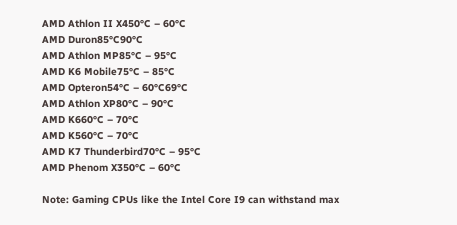AMD Athlon II X450°C – 60°C
AMD Duron85°C90°C
AMD Athlon MP85°C – 95°C
AMD K6 Mobile75°C – 85°C
AMD Opteron54°C – 60°C69°C
AMD Athlon XP80°C – 90°C
AMD K660°C – 70°C
AMD K560°C – 70°C
AMD K7 Thunderbird70°C – 95°C
AMD Phenom X350°C – 60°C

Note: Gaming CPUs like the Intel Core I9 can withstand max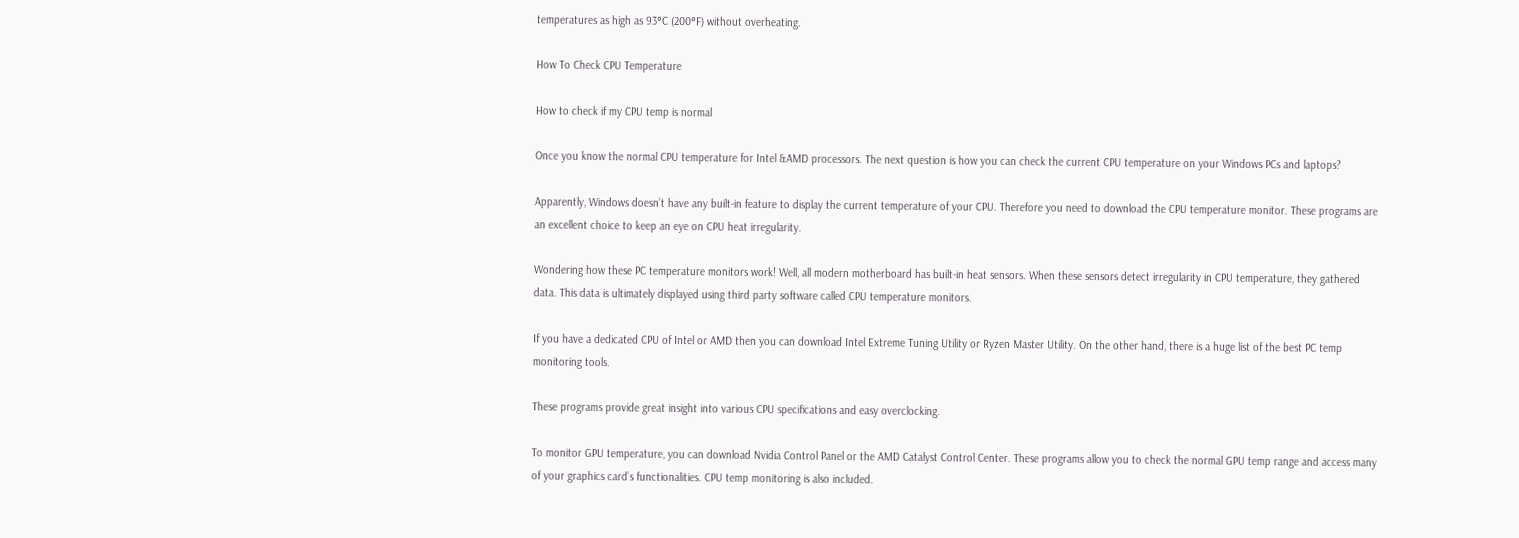temperatures as high as 93°C (200°F) without overheating.

How To Check CPU Temperature

How to check if my CPU temp is normal

Once you know the normal CPU temperature for Intel &AMD processors. The next question is how you can check the current CPU temperature on your Windows PCs and laptops?

Apparently, Windows doesn’t have any built-in feature to display the current temperature of your CPU. Therefore you need to download the CPU temperature monitor. These programs are an excellent choice to keep an eye on CPU heat irregularity.

Wondering how these PC temperature monitors work! Well, all modern motherboard has built-in heat sensors. When these sensors detect irregularity in CPU temperature, they gathered data. This data is ultimately displayed using third party software called CPU temperature monitors.

If you have a dedicated CPU of Intel or AMD then you can download Intel Extreme Tuning Utility or Ryzen Master Utility. On the other hand, there is a huge list of the best PC temp monitoring tools.

These programs provide great insight into various CPU specifications and easy overclocking.

To monitor GPU temperature, you can download Nvidia Control Panel or the AMD Catalyst Control Center. These programs allow you to check the normal GPU temp range and access many of your graphics card’s functionalities. CPU temp monitoring is also included.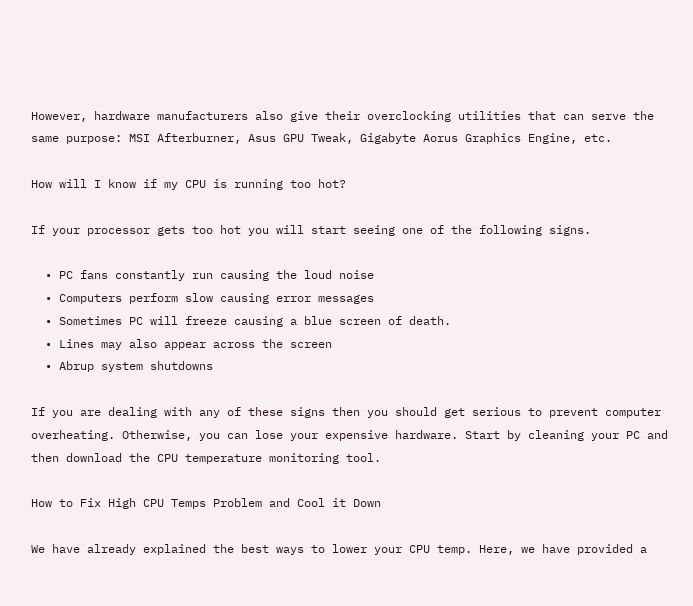However, hardware manufacturers also give their overclocking utilities that can serve the same purpose: MSI Afterburner, Asus GPU Tweak, Gigabyte Aorus Graphics Engine, etc.

How will I know if my CPU is running too hot?

If your processor gets too hot you will start seeing one of the following signs.

  • PC fans constantly run causing the loud noise
  • Computers perform slow causing error messages
  • Sometimes PC will freeze causing a blue screen of death.
  • Lines may also appear across the screen
  • Abrup system shutdowns

If you are dealing with any of these signs then you should get serious to prevent computer overheating. Otherwise, you can lose your expensive hardware. Start by cleaning your PC and then download the CPU temperature monitoring tool.

How to Fix High CPU Temps Problem and Cool it Down

We have already explained the best ways to lower your CPU temp. Here, we have provided a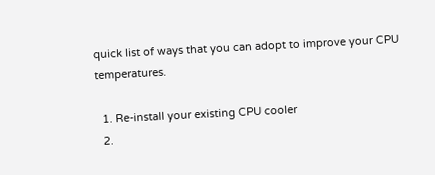quick list of ways that you can adopt to improve your CPU temperatures.

  1. Re-install your existing CPU cooler
  2.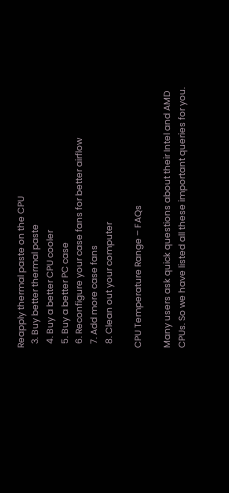Reapply thermal paste on the CPU
  3. Buy better thermal paste
  4. Buy a better CPU cooler
  5. Buy a better PC case
  6. Reconfigure your case fans for better airflow
  7. Add more case fans
  8. Clean out your computer

CPU Temperature Range – FAQs

Many users ask quick questions about their Intel and AMD CPUs. So we have listed all these important queries for you.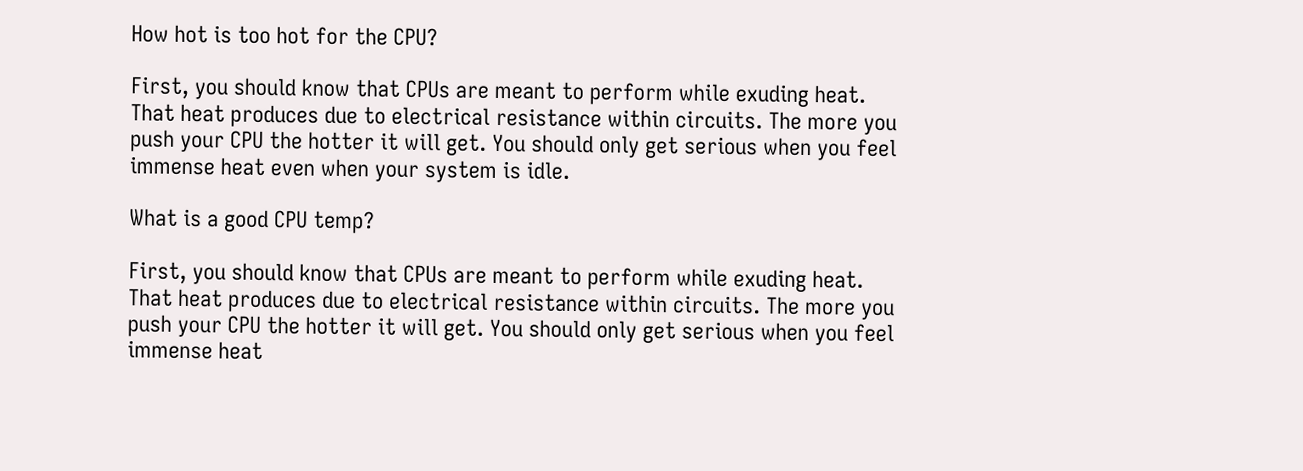How hot is too hot for the CPU?

First, you should know that CPUs are meant to perform while exuding heat. That heat produces due to electrical resistance within circuits. The more you push your CPU the hotter it will get. You should only get serious when you feel immense heat even when your system is idle.

What is a good CPU temp?

First, you should know that CPUs are meant to perform while exuding heat. That heat produces due to electrical resistance within circuits. The more you push your CPU the hotter it will get. You should only get serious when you feel immense heat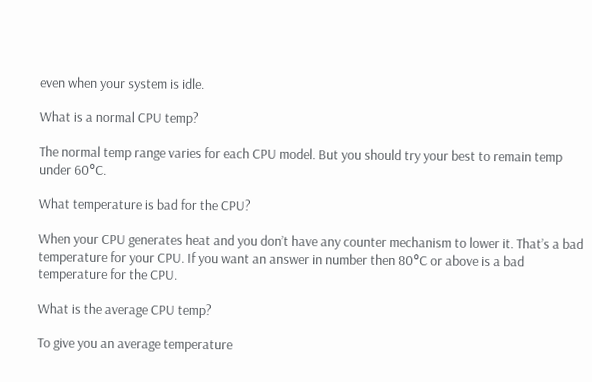even when your system is idle.

What is a normal CPU temp?

The normal temp range varies for each CPU model. But you should try your best to remain temp under 60°C.

What temperature is bad for the CPU?

When your CPU generates heat and you don’t have any counter mechanism to lower it. That’s a bad temperature for your CPU. If you want an answer in number then 80°C or above is a bad temperature for the CPU.

What is the average CPU temp?

To give you an average temperature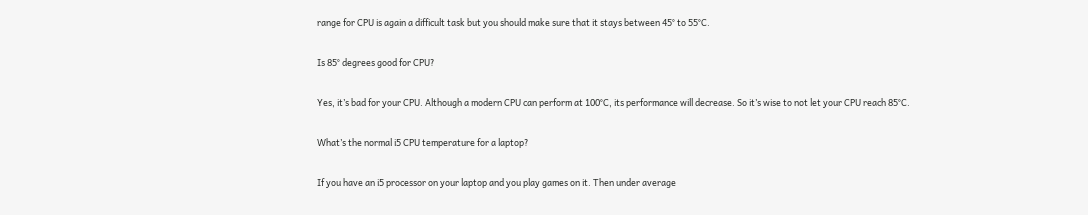range for CPU is again a difficult task but you should make sure that it stays between 45° to 55°C.

Is 85° degrees good for CPU?

Yes, it’s bad for your CPU. Although a modern CPU can perform at 100°C, its performance will decrease. So it’s wise to not let your CPU reach 85°C.

What’s the normal i5 CPU temperature for a laptop?

If you have an i5 processor on your laptop and you play games on it. Then under average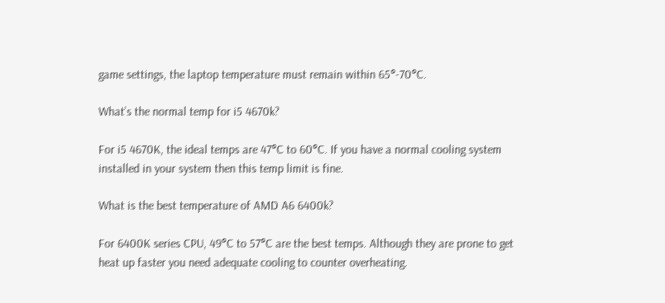game settings, the laptop temperature must remain within 65°-70°C.

What’s the normal temp for i5 4670k?

For i5 4670K, the ideal temps are 47°C to 60°C. If you have a normal cooling system installed in your system then this temp limit is fine.

What is the best temperature of AMD A6 6400k?

For 6400K series CPU, 49°C to 57°C are the best temps. Although they are prone to get heat up faster you need adequate cooling to counter overheating.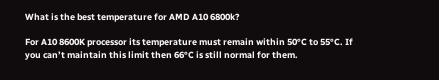What is the best temperature for AMD A10 6800k?

For A10 8600K processor its temperature must remain within 50°C to 55°C. If you can’t maintain this limit then 66°C is still normal for them.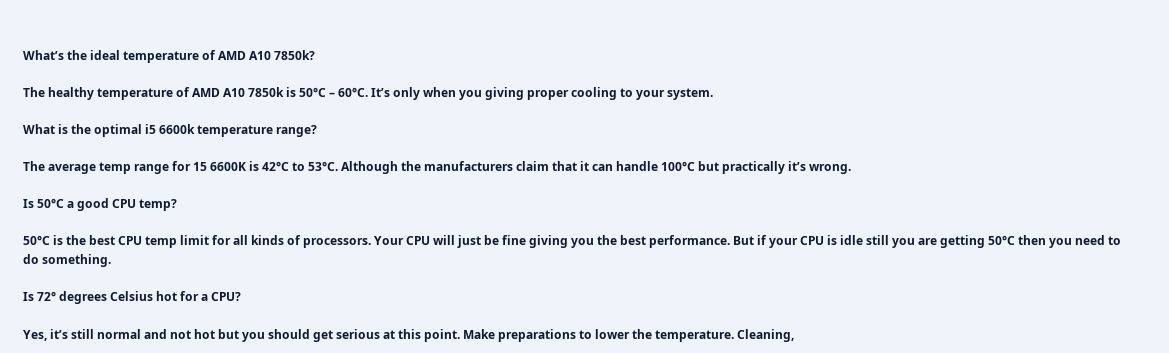What’s the ideal temperature of AMD A10 7850k?

The healthy temperature of AMD A10 7850k is 50°C – 60°C. It’s only when you giving proper cooling to your system.

What is the optimal i5 6600k temperature range?

The average temp range for 15 6600K is 42°C to 53°C. Although the manufacturers claim that it can handle 100°C but practically it’s wrong.

Is 50°C a good CPU temp?

50°C is the best CPU temp limit for all kinds of processors. Your CPU will just be fine giving you the best performance. But if your CPU is idle still you are getting 50°C then you need to do something.

Is 72° degrees Celsius hot for a CPU?

Yes, it’s still normal and not hot but you should get serious at this point. Make preparations to lower the temperature. Cleaning,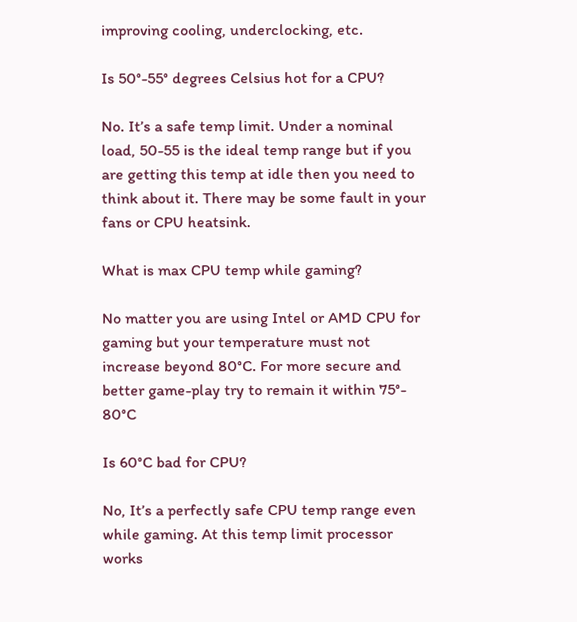improving cooling, underclocking, etc.

Is 50°-55° degrees Celsius hot for a CPU?

No. It’s a safe temp limit. Under a nominal load, 50-55 is the ideal temp range but if you are getting this temp at idle then you need to think about it. There may be some fault in your fans or CPU heatsink.

What is max CPU temp while gaming?

No matter you are using Intel or AMD CPU for gaming but your temperature must not increase beyond 80°C. For more secure and better game-play try to remain it within 75°- 80°C

Is 60°C bad for CPU?

No, It’s a perfectly safe CPU temp range even while gaming. At this temp limit processor works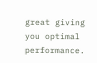great giving you optimal performance.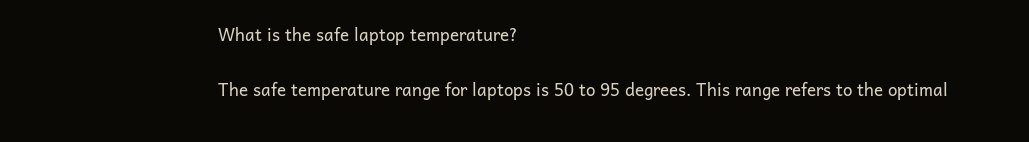What is the safe laptop temperature?

The safe temperature range for laptops is 50 to 95 degrees. This range refers to the optimal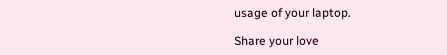usage of your laptop.

Share your love